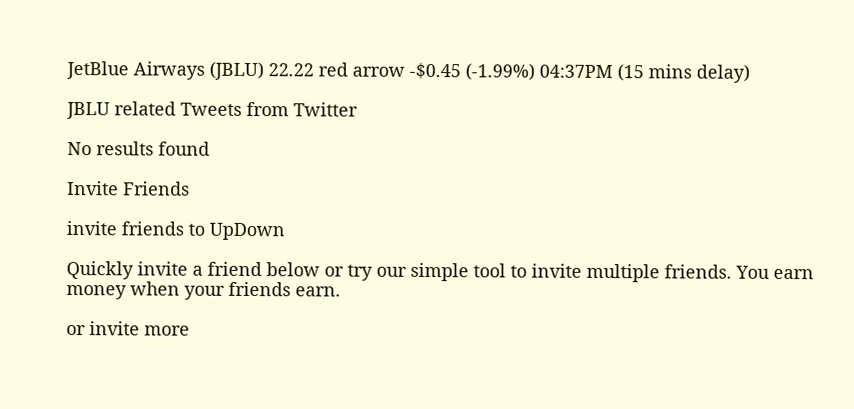JetBlue Airways (JBLU) 22.22 red arrow -$0.45 (-1.99%) 04:37PM (15 mins delay)

JBLU related Tweets from Twitter

No results found

Invite Friends

invite friends to UpDown

Quickly invite a friend below or try our simple tool to invite multiple friends. You earn money when your friends earn.

or invite more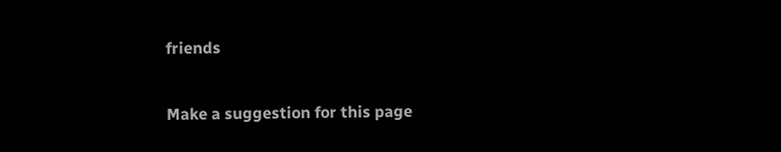friends

Make a suggestion for this page